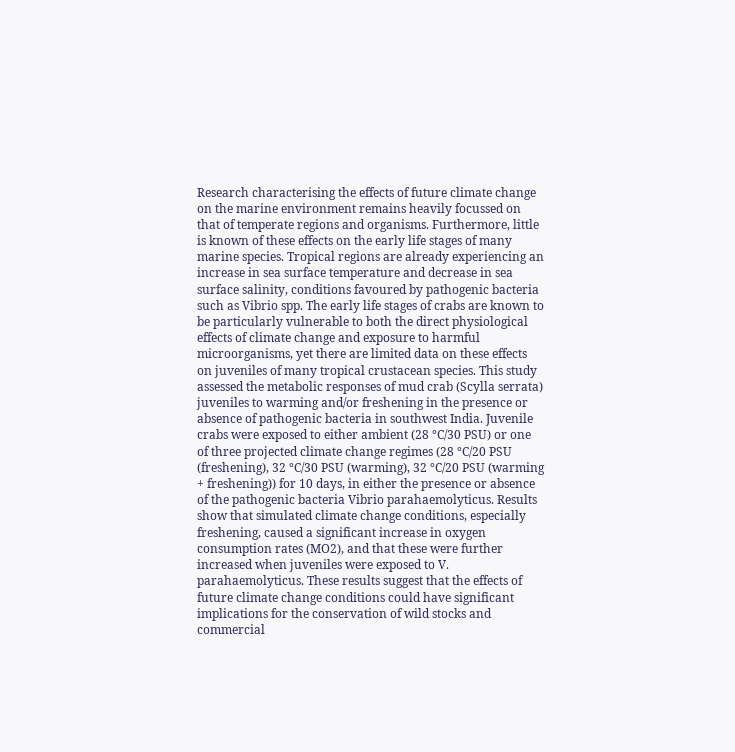Research characterising the effects of future climate change on the marine environment remains heavily focussed on that of temperate regions and organisms. Furthermore, little is known of these effects on the early life stages of many marine species. Tropical regions are already experiencing an increase in sea surface temperature and decrease in sea surface salinity, conditions favoured by pathogenic bacteria such as Vibrio spp. The early life stages of crabs are known to be particularly vulnerable to both the direct physiological effects of climate change and exposure to harmful microorganisms, yet there are limited data on these effects on juveniles of many tropical crustacean species. This study assessed the metabolic responses of mud crab (Scylla serrata) juveniles to warming and/or freshening in the presence or absence of pathogenic bacteria in southwest India. Juvenile crabs were exposed to either ambient (28 °C/30 PSU) or one of three projected climate change regimes (28 °C/20 PSU (freshening), 32 °C/30 PSU (warming), 32 °C/20 PSU (warming + freshening)) for 10 days, in either the presence or absence of the pathogenic bacteria Vibrio parahaemolyticus. Results show that simulated climate change conditions, especially freshening, caused a significant increase in oxygen consumption rates (MO2), and that these were further increased when juveniles were exposed to V. parahaemolyticus. These results suggest that the effects of future climate change conditions could have significant implications for the conservation of wild stocks and commercial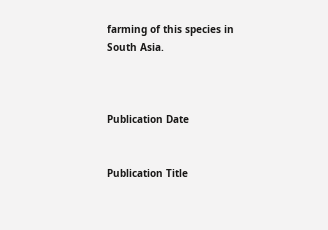farming of this species in South Asia.



Publication Date


Publication Title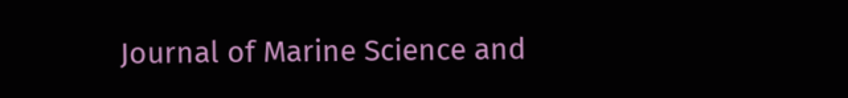Journal of Marine Science and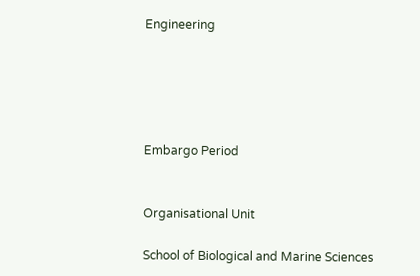Engineering





Embargo Period


Organisational Unit

School of Biological and Marine Sciences